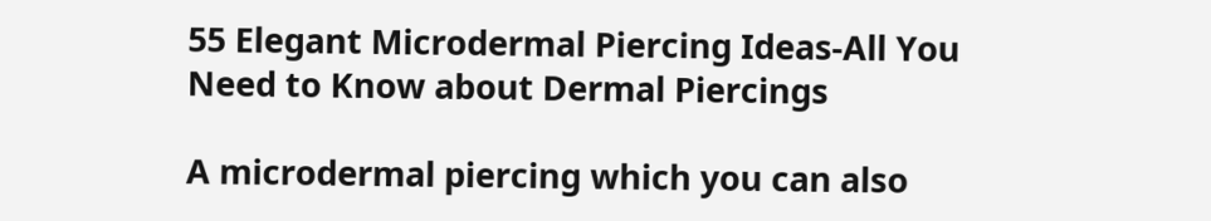55 Elegant Microdermal Piercing Ideas-All You Need to Know about Dermal Piercings

A microdermal piercing which you can also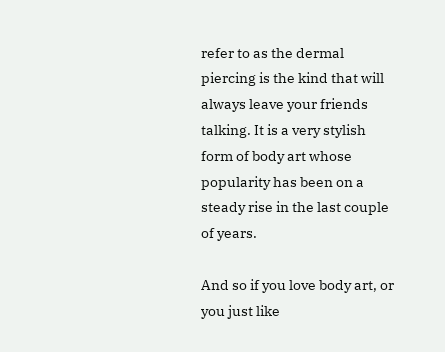refer to as the dermal piercing is the kind that will always leave your friends talking. It is a very stylish form of body art whose popularity has been on a steady rise in the last couple of years.

And so if you love body art, or you just like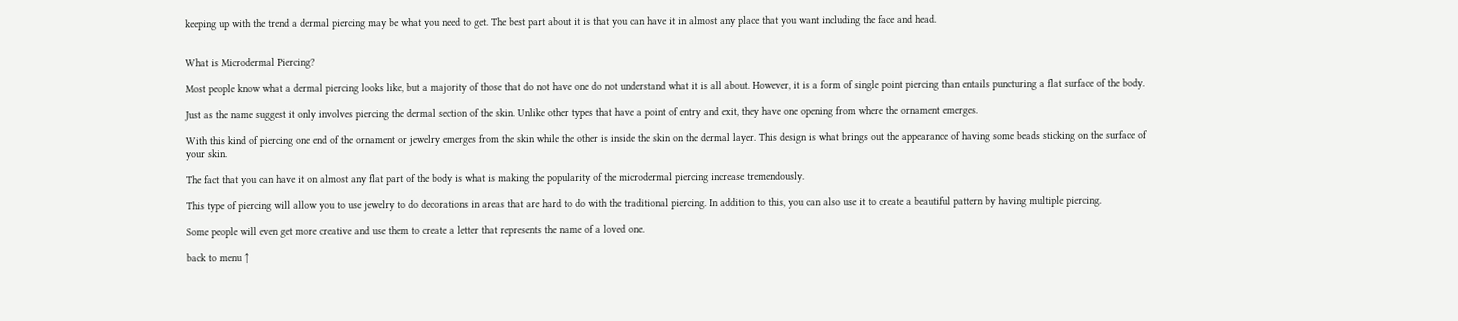keeping up with the trend a dermal piercing may be what you need to get. The best part about it is that you can have it in almost any place that you want including the face and head.


What is Microdermal Piercing?

Most people know what a dermal piercing looks like, but a majority of those that do not have one do not understand what it is all about. However, it is a form of single point piercing than entails puncturing a flat surface of the body.

Just as the name suggest it only involves piercing the dermal section of the skin. Unlike other types that have a point of entry and exit, they have one opening from where the ornament emerges.

With this kind of piercing one end of the ornament or jewelry emerges from the skin while the other is inside the skin on the dermal layer. This design is what brings out the appearance of having some beads sticking on the surface of your skin.

The fact that you can have it on almost any flat part of the body is what is making the popularity of the microdermal piercing increase tremendously.

This type of piercing will allow you to use jewelry to do decorations in areas that are hard to do with the traditional piercing. In addition to this, you can also use it to create a beautiful pattern by having multiple piercing.

Some people will even get more creative and use them to create a letter that represents the name of a loved one.

back to menu ↑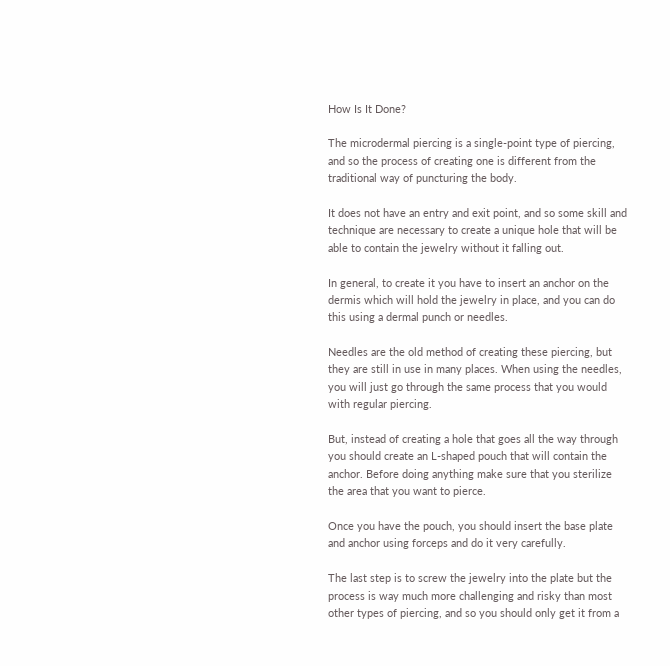How Is It Done?

The microdermal piercing is a single-point type of piercing, and so the process of creating one is different from the traditional way of puncturing the body.

It does not have an entry and exit point, and so some skill and technique are necessary to create a unique hole that will be able to contain the jewelry without it falling out.

In general, to create it you have to insert an anchor on the dermis which will hold the jewelry in place, and you can do this using a dermal punch or needles.

Needles are the old method of creating these piercing, but they are still in use in many places. When using the needles, you will just go through the same process that you would with regular piercing.

But, instead of creating a hole that goes all the way through you should create an L-shaped pouch that will contain the anchor. Before doing anything make sure that you sterilize the area that you want to pierce.

Once you have the pouch, you should insert the base plate and anchor using forceps and do it very carefully.

The last step is to screw the jewelry into the plate but the process is way much more challenging and risky than most other types of piercing, and so you should only get it from a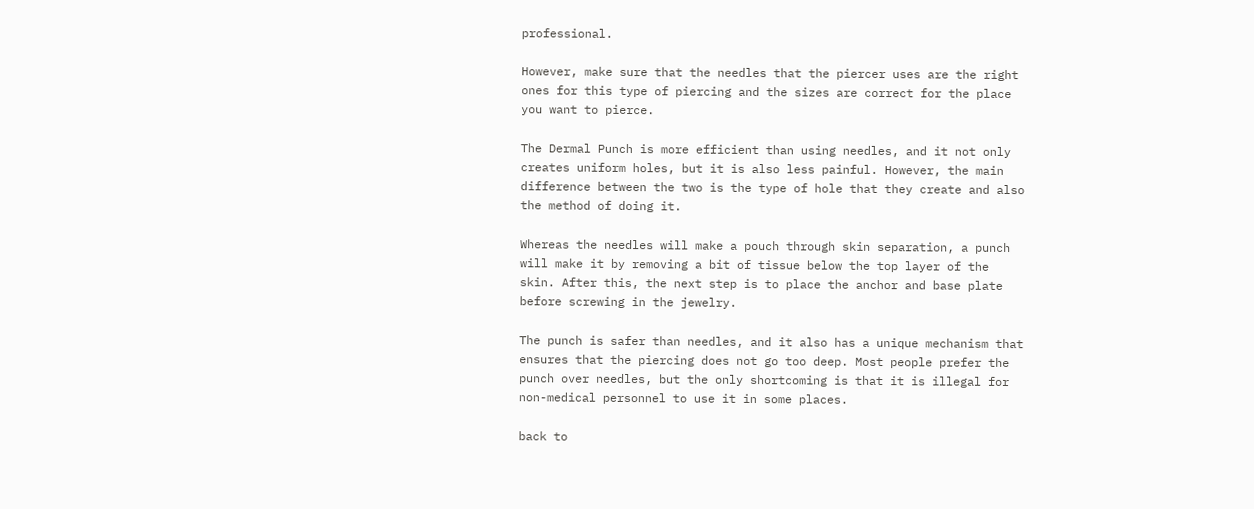professional.

However, make sure that the needles that the piercer uses are the right ones for this type of piercing and the sizes are correct for the place you want to pierce.

The Dermal Punch is more efficient than using needles, and it not only creates uniform holes, but it is also less painful. However, the main difference between the two is the type of hole that they create and also the method of doing it.

Whereas the needles will make a pouch through skin separation, a punch will make it by removing a bit of tissue below the top layer of the skin. After this, the next step is to place the anchor and base plate before screwing in the jewelry.

The punch is safer than needles, and it also has a unique mechanism that ensures that the piercing does not go too deep. Most people prefer the punch over needles, but the only shortcoming is that it is illegal for non-medical personnel to use it in some places.

back to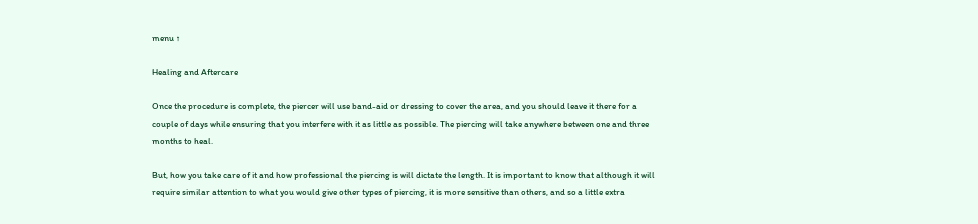menu ↑

Healing and Aftercare

Once the procedure is complete, the piercer will use band-aid or dressing to cover the area, and you should leave it there for a couple of days while ensuring that you interfere with it as little as possible. The piercing will take anywhere between one and three months to heal.

But, how you take care of it and how professional the piercing is will dictate the length. It is important to know that although it will require similar attention to what you would give other types of piercing, it is more sensitive than others, and so a little extra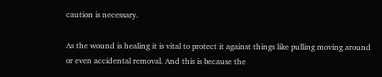caution is necessary.

As the wound is healing it is vital to protect it against things like pulling moving around or even accidental removal. And this is because the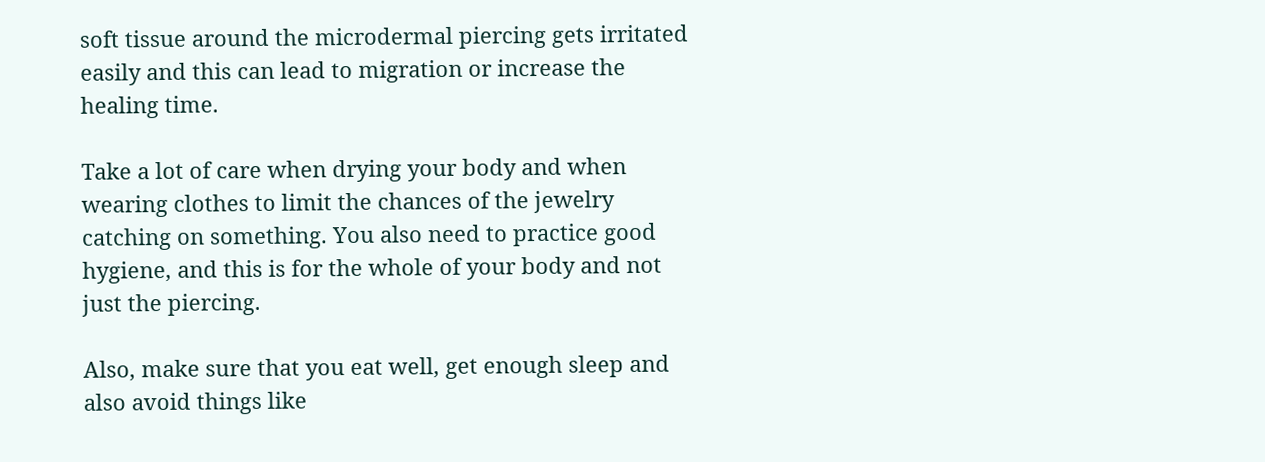soft tissue around the microdermal piercing gets irritated easily and this can lead to migration or increase the healing time.

Take a lot of care when drying your body and when wearing clothes to limit the chances of the jewelry catching on something. You also need to practice good hygiene, and this is for the whole of your body and not just the piercing.

Also, make sure that you eat well, get enough sleep and also avoid things like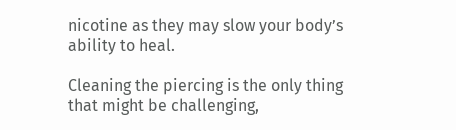nicotine as they may slow your body’s ability to heal.

Cleaning the piercing is the only thing that might be challenging,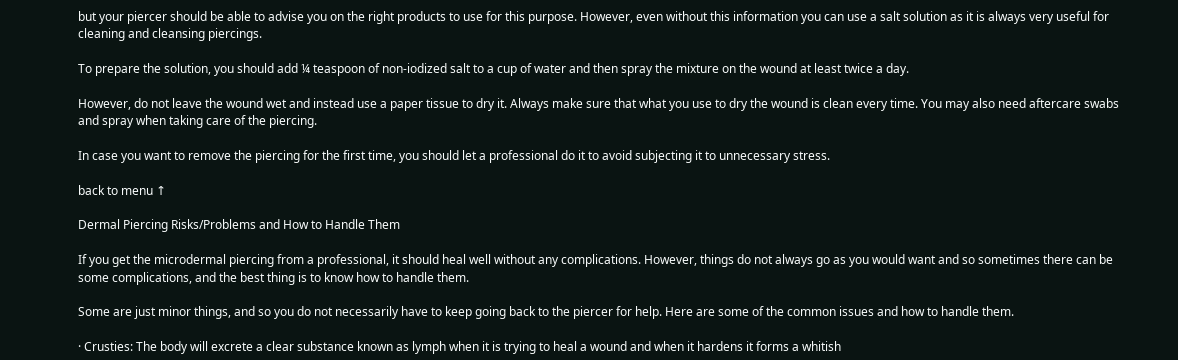but your piercer should be able to advise you on the right products to use for this purpose. However, even without this information you can use a salt solution as it is always very useful for cleaning and cleansing piercings.

To prepare the solution, you should add ¼ teaspoon of non-iodized salt to a cup of water and then spray the mixture on the wound at least twice a day.

However, do not leave the wound wet and instead use a paper tissue to dry it. Always make sure that what you use to dry the wound is clean every time. You may also need aftercare swabs and spray when taking care of the piercing.

In case you want to remove the piercing for the first time, you should let a professional do it to avoid subjecting it to unnecessary stress.

back to menu ↑

Dermal Piercing Risks/Problems and How to Handle Them

If you get the microdermal piercing from a professional, it should heal well without any complications. However, things do not always go as you would want and so sometimes there can be some complications, and the best thing is to know how to handle them.

Some are just minor things, and so you do not necessarily have to keep going back to the piercer for help. Here are some of the common issues and how to handle them.

· Crusties: The body will excrete a clear substance known as lymph when it is trying to heal a wound and when it hardens it forms a whitish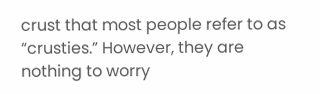crust that most people refer to as “crusties.” However, they are nothing to worry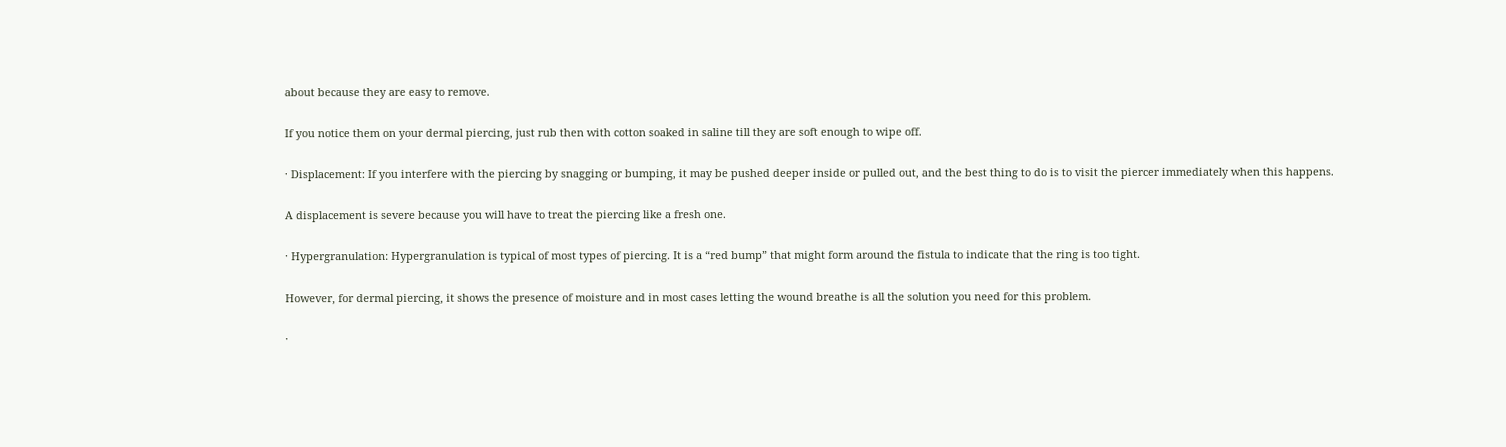about because they are easy to remove.

If you notice them on your dermal piercing, just rub then with cotton soaked in saline till they are soft enough to wipe off.

· Displacement: If you interfere with the piercing by snagging or bumping, it may be pushed deeper inside or pulled out, and the best thing to do is to visit the piercer immediately when this happens.

A displacement is severe because you will have to treat the piercing like a fresh one.

· Hypergranulation: Hypergranulation is typical of most types of piercing. It is a “red bump” that might form around the fistula to indicate that the ring is too tight.

However, for dermal piercing, it shows the presence of moisture and in most cases letting the wound breathe is all the solution you need for this problem.

·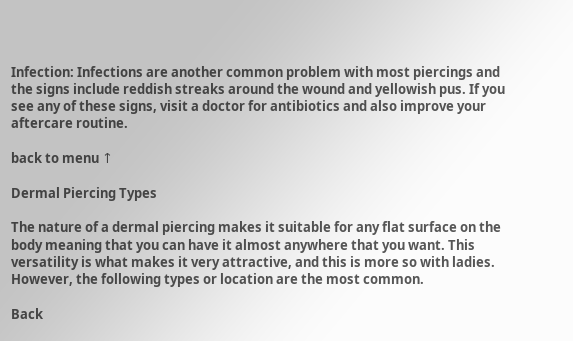Infection: Infections are another common problem with most piercings and the signs include reddish streaks around the wound and yellowish pus. If you see any of these signs, visit a doctor for antibiotics and also improve your aftercare routine.

back to menu ↑

Dermal Piercing Types

The nature of a dermal piercing makes it suitable for any flat surface on the body meaning that you can have it almost anywhere that you want. This versatility is what makes it very attractive, and this is more so with ladies. However, the following types or location are the most common.

Back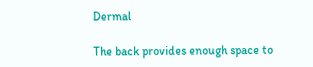Dermal

The back provides enough space to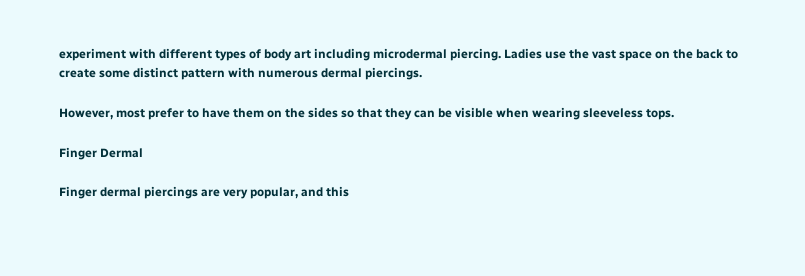experiment with different types of body art including microdermal piercing. Ladies use the vast space on the back to create some distinct pattern with numerous dermal piercings.

However, most prefer to have them on the sides so that they can be visible when wearing sleeveless tops.

Finger Dermal

Finger dermal piercings are very popular, and this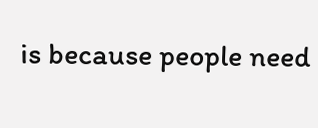is because people need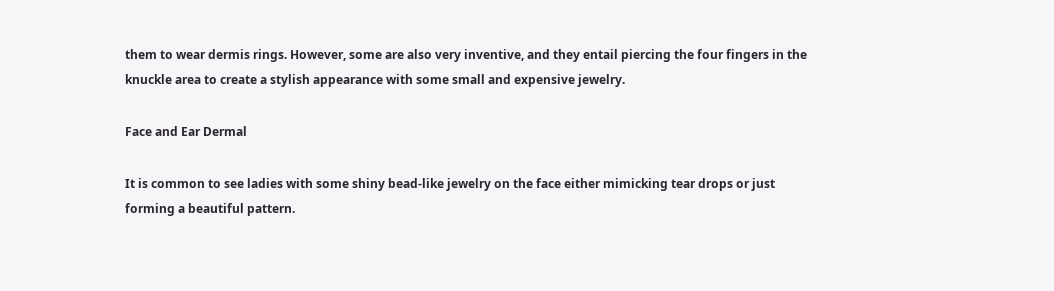them to wear dermis rings. However, some are also very inventive, and they entail piercing the four fingers in the knuckle area to create a stylish appearance with some small and expensive jewelry.

Face and Ear Dermal

It is common to see ladies with some shiny bead-like jewelry on the face either mimicking tear drops or just forming a beautiful pattern.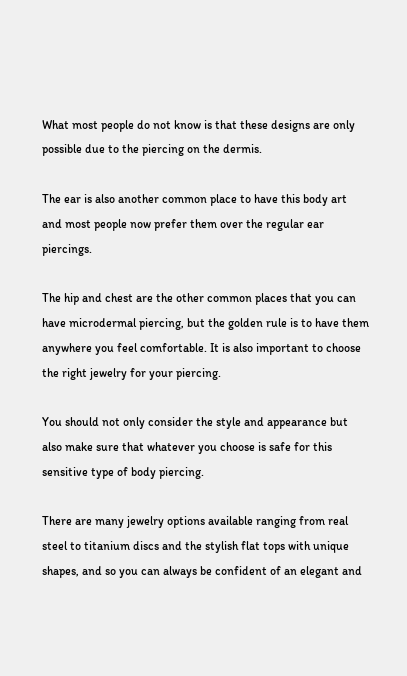What most people do not know is that these designs are only possible due to the piercing on the dermis.

The ear is also another common place to have this body art and most people now prefer them over the regular ear piercings.

The hip and chest are the other common places that you can have microdermal piercing, but the golden rule is to have them anywhere you feel comfortable. It is also important to choose the right jewelry for your piercing.

You should not only consider the style and appearance but also make sure that whatever you choose is safe for this sensitive type of body piercing.

There are many jewelry options available ranging from real steel to titanium discs and the stylish flat tops with unique shapes, and so you can always be confident of an elegant and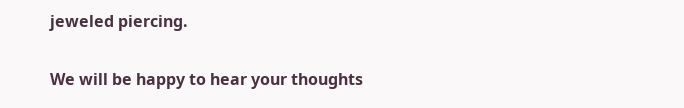jeweled piercing.

We will be happy to hear your thoughts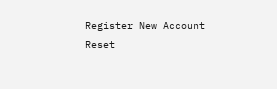Register New Account
Reset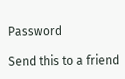Password

Send this to a friend